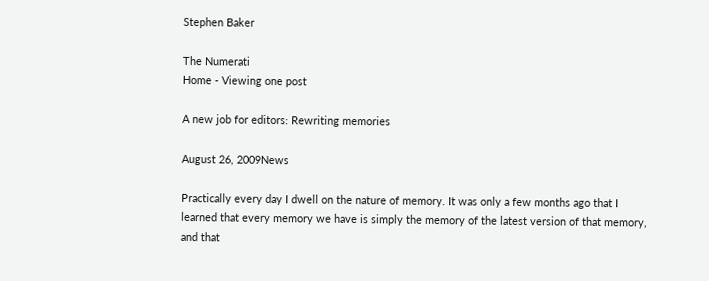Stephen Baker

The Numerati
Home - Viewing one post

A new job for editors: Rewriting memories

August 26, 2009News

Practically every day I dwell on the nature of memory. It was only a few months ago that I learned that every memory we have is simply the memory of the latest version of that memory, and that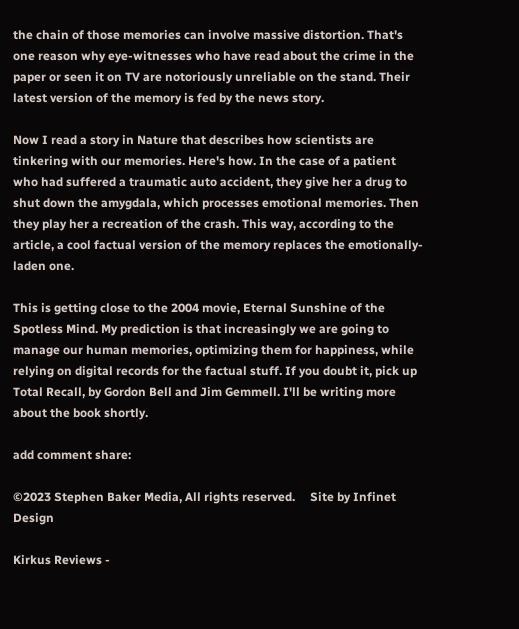the chain of those memories can involve massive distortion. That's one reason why eye-witnesses who have read about the crime in the paper or seen it on TV are notoriously unreliable on the stand. Their latest version of the memory is fed by the news story.

Now I read a story in Nature that describes how scientists are tinkering with our memories. Here's how. In the case of a patient who had suffered a traumatic auto accident, they give her a drug to shut down the amygdala, which processes emotional memories. Then they play her a recreation of the crash. This way, according to the article, a cool factual version of the memory replaces the emotionally-laden one.

This is getting close to the 2004 movie, Eternal Sunshine of the Spotless Mind. My prediction is that increasingly we are going to manage our human memories, optimizing them for happiness, while relying on digital records for the factual stuff. If you doubt it, pick up Total Recall, by Gordon Bell and Jim Gemmell. I'll be writing more about the book shortly.

add comment share:

©2023 Stephen Baker Media, All rights reserved.     Site by Infinet Design

Kirkus Reviews -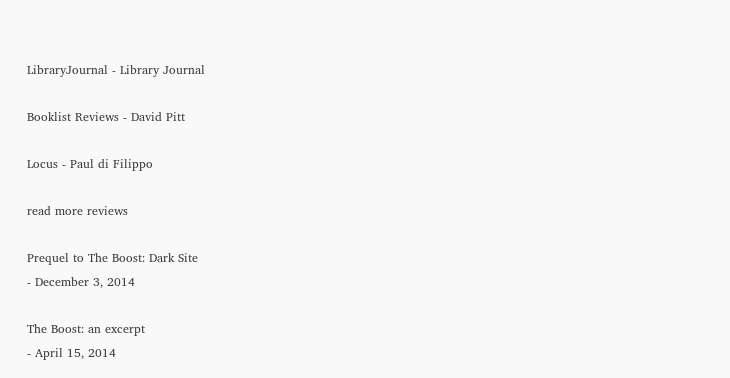LibraryJournal - Library Journal

Booklist Reviews - David Pitt

Locus - Paul di Filippo

read more reviews

Prequel to The Boost: Dark Site
- December 3, 2014

The Boost: an excerpt
- April 15, 2014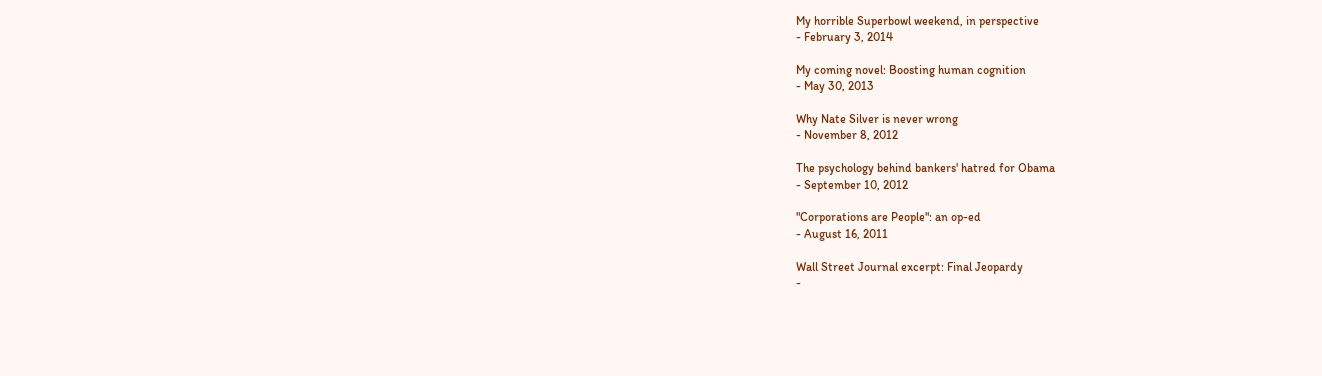My horrible Superbowl weekend, in perspective
- February 3, 2014

My coming novel: Boosting human cognition
- May 30, 2013

Why Nate Silver is never wrong
- November 8, 2012

The psychology behind bankers' hatred for Obama
- September 10, 2012

"Corporations are People": an op-ed
- August 16, 2011

Wall Street Journal excerpt: Final Jeopardy
-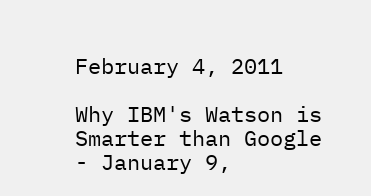February 4, 2011

Why IBM's Watson is Smarter than Google
- January 9,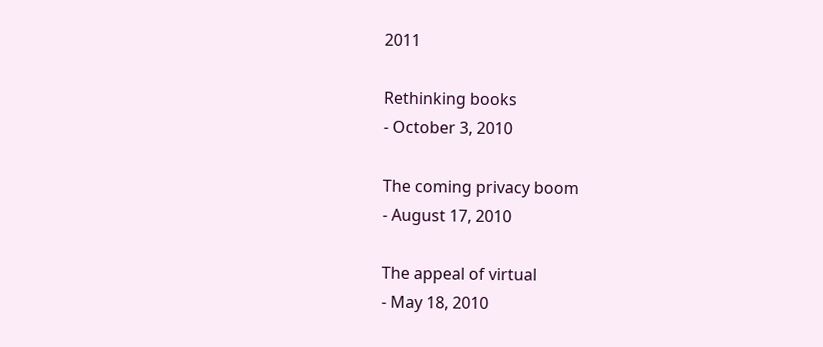2011

Rethinking books
- October 3, 2010

The coming privacy boom
- August 17, 2010

The appeal of virtual
- May 18, 2010